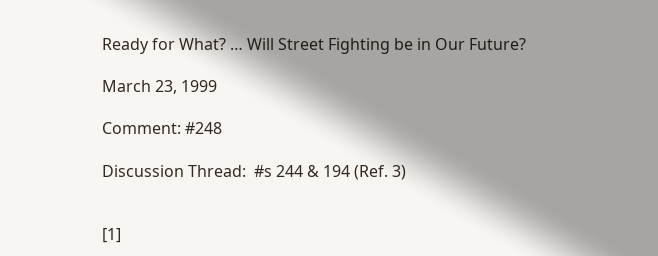Ready for What? … Will Street Fighting be in Our Future?

March 23, 1999

Comment: #248

Discussion Thread:  #s 244 & 194 (Ref. 3)


[1]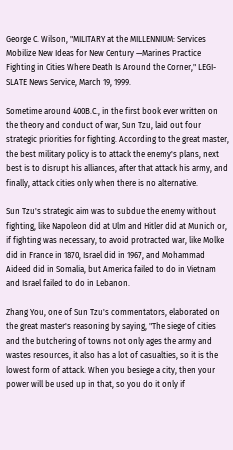George C. Wilson, "MILITARY at the MILLENNIUM: Services Mobilize New Ideas for New Century —Marines Practice Fighting in Cities Where Death Is Around the Corner," LEGI-SLATE News Service, March 19, 1999.

Sometime around 400B.C., in the first book ever written on the theory and conduct of war, Sun Tzu, laid out four strategic priorities for fighting. According to the great master, the best military policy is to attack the enemy's plans, next best is to disrupt his alliances, after that attack his army, and finally, attack cities only when there is no alternative.

Sun Tzu's strategic aim was to subdue the enemy without fighting, like Napoleon did at Ulm and Hitler did at Munich or, if fighting was necessary, to avoid protracted war, like Molke did in France in 1870, Israel did in 1967, and Mohammad Aideed did in Somalia, but America failed to do in Vietnam and Israel failed to do in Lebanon.

Zhang You, one of Sun Tzu's commentators, elaborated on the great master's reasoning by saying, "The siege of cities and the butchering of towns not only ages the army and wastes resources, it also has a lot of casualties, so it is the lowest form of attack. When you besiege a city, then your power will be used up in that, so you do it only if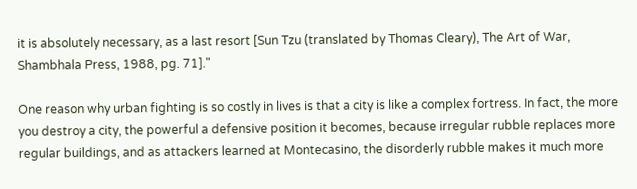it is absolutely necessary, as a last resort [Sun Tzu (translated by Thomas Cleary), The Art of War, Shambhala Press, 1988, pg. 71]."

One reason why urban fighting is so costly in lives is that a city is like a complex fortress. In fact, the more you destroy a city, the powerful a defensive position it becomes, because irregular rubble replaces more regular buildings, and as attackers learned at Montecasino, the disorderly rubble makes it much more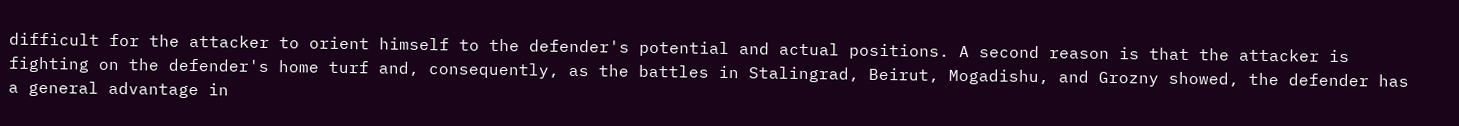difficult for the attacker to orient himself to the defender's potential and actual positions. A second reason is that the attacker is fighting on the defender's home turf and, consequently, as the battles in Stalingrad, Beirut, Mogadishu, and Grozny showed, the defender has a general advantage in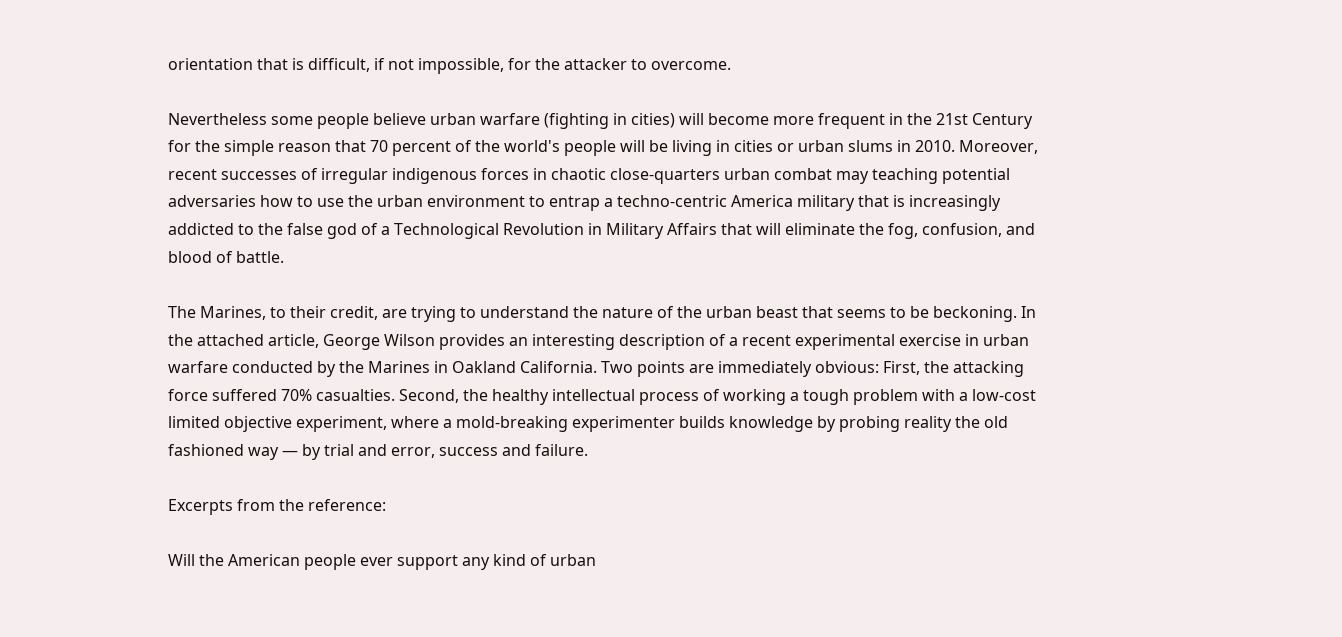orientation that is difficult, if not impossible, for the attacker to overcome.

Nevertheless some people believe urban warfare (fighting in cities) will become more frequent in the 21st Century for the simple reason that 70 percent of the world's people will be living in cities or urban slums in 2010. Moreover, recent successes of irregular indigenous forces in chaotic close-quarters urban combat may teaching potential adversaries how to use the urban environment to entrap a techno-centric America military that is increasingly addicted to the false god of a Technological Revolution in Military Affairs that will eliminate the fog, confusion, and blood of battle.

The Marines, to their credit, are trying to understand the nature of the urban beast that seems to be beckoning. In the attached article, George Wilson provides an interesting description of a recent experimental exercise in urban warfare conducted by the Marines in Oakland California. Two points are immediately obvious: First, the attacking force suffered 70% casualties. Second, the healthy intellectual process of working a tough problem with a low-cost limited objective experiment, where a mold-breaking experimenter builds knowledge by probing reality the old fashioned way — by trial and error, success and failure.

Excerpts from the reference:

Will the American people ever support any kind of urban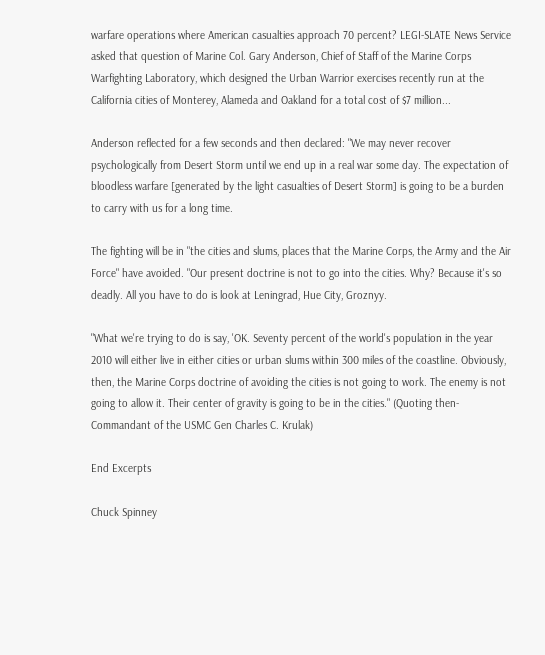warfare operations where American casualties approach 70 percent? LEGI-SLATE News Service asked that question of Marine Col. Gary Anderson, Chief of Staff of the Marine Corps Warfighting Laboratory, which designed the Urban Warrior exercises recently run at the California cities of Monterey, Alameda and Oakland for a total cost of $7 million...

Anderson reflected for a few seconds and then declared: "We may never recover psychologically from Desert Storm until we end up in a real war some day. The expectation of bloodless warfare [generated by the light casualties of Desert Storm] is going to be a burden to carry with us for a long time.

The fighting will be in "the cities and slums, places that the Marine Corps, the Army and the Air Force" have avoided. "Our present doctrine is not to go into the cities. Why? Because it's so deadly. All you have to do is look at Leningrad, Hue City, Groznyy.

"What we're trying to do is say, 'OK. Seventy percent of the world's population in the year 2010 will either live in either cities or urban slums within 300 miles of the coastline. Obviously, then, the Marine Corps doctrine of avoiding the cities is not going to work. The enemy is not going to allow it. Their center of gravity is going to be in the cities." (Quoting then-Commandant of the USMC Gen Charles C. Krulak)

End Excerpts

Chuck Spinney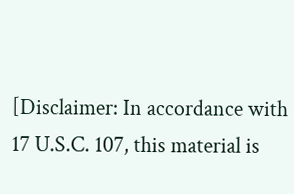[Disclaimer: In accordance with 17 U.S.C. 107, this material is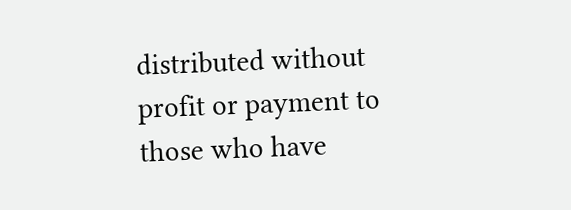distributed without profit or payment to those who have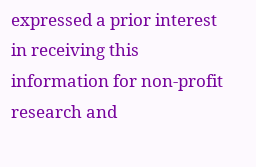expressed a prior interest in receiving this information for non-profit research and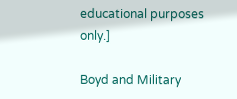educational purposes only.]

Boyd and Military